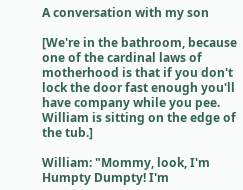A conversation with my son

[We're in the bathroom, because one of the cardinal laws of motherhood is that if you don't lock the door fast enough you'll have company while you pee. William is sitting on the edge of the tub.]

William: "Mommy, look, I'm Humpty Dumpty! I'm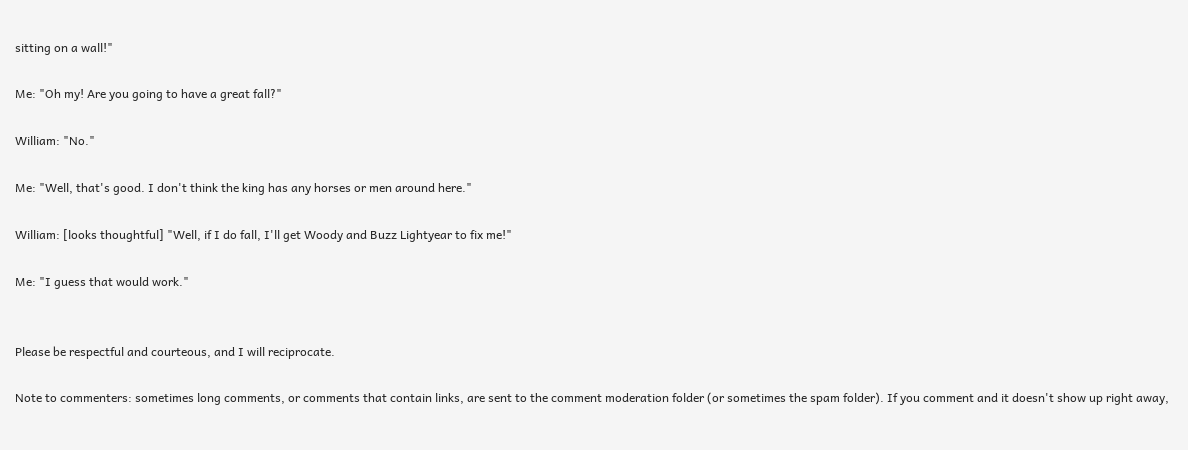sitting on a wall!"

Me: "Oh my! Are you going to have a great fall?"

William: "No."

Me: "Well, that's good. I don't think the king has any horses or men around here."

William: [looks thoughtful] "Well, if I do fall, I'll get Woody and Buzz Lightyear to fix me!"

Me: "I guess that would work."


Please be respectful and courteous, and I will reciprocate.

Note to commenters: sometimes long comments, or comments that contain links, are sent to the comment moderation folder (or sometimes the spam folder). If you comment and it doesn't show up right away,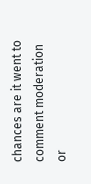chances are it went to comment moderation or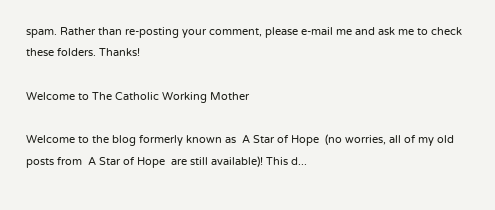spam. Rather than re-posting your comment, please e-mail me and ask me to check these folders. Thanks!

Welcome to The Catholic Working Mother

Welcome to the blog formerly known as  A Star of Hope  (no worries, all of my old posts from  A Star of Hope  are still available)! This d...